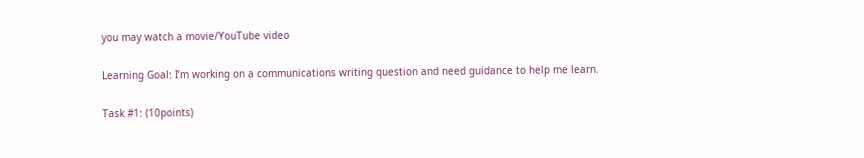you may watch a movie/YouTube video

Learning Goal: I’m working on a communications writing question and need guidance to help me learn.

Task #1: (10points)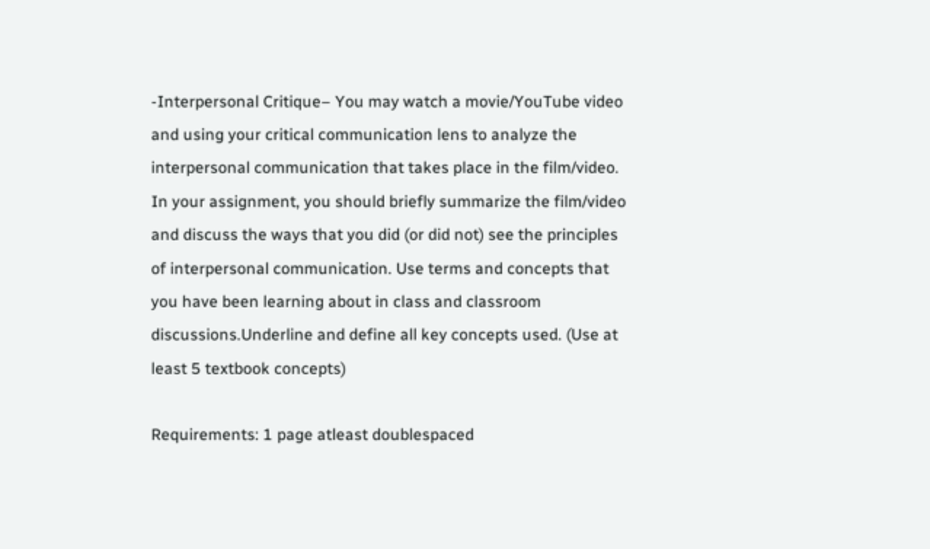-Interpersonal Critique– You may watch a movie/YouTube video and using your critical communication lens to analyze the interpersonal communication that takes place in the film/video. In your assignment, you should briefly summarize the film/video and discuss the ways that you did (or did not) see the principles of interpersonal communication. Use terms and concepts that you have been learning about in class and classroom discussions.Underline and define all key concepts used. (Use at least 5 textbook concepts)

Requirements: 1 page atleast doublespaced